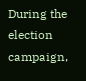During the election campaign,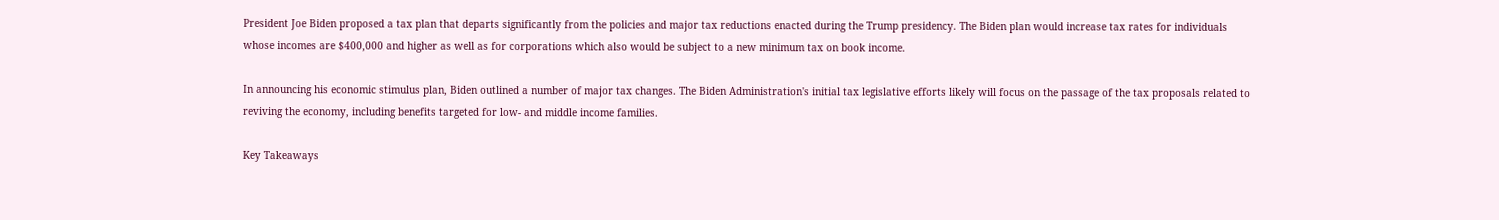President Joe Biden proposed a tax plan that departs significantly from the policies and major tax reductions enacted during the Trump presidency. The Biden plan would increase tax rates for individuals whose incomes are $400,000 and higher as well as for corporations which also would be subject to a new minimum tax on book income.

In announcing his economic stimulus plan, Biden outlined a number of major tax changes. The Biden Administration's initial tax legislative efforts likely will focus on the passage of the tax proposals related to reviving the economy, including benefits targeted for low- and middle income families.

Key Takeaways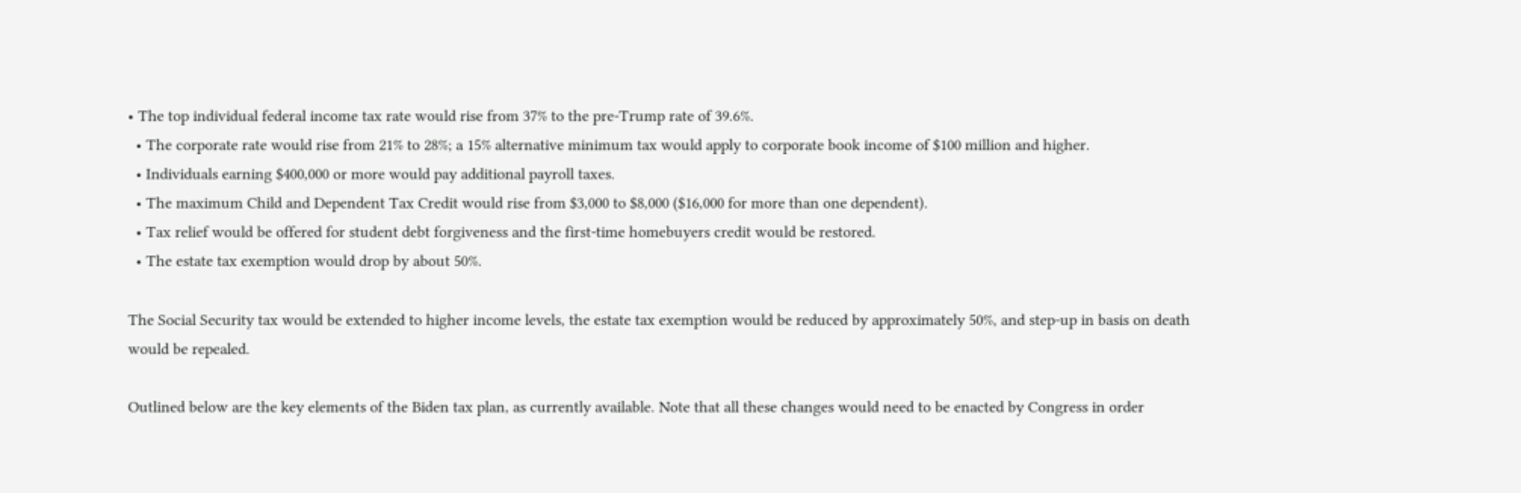• The top individual federal income tax rate would rise from 37% to the pre-Trump rate of 39.6%.
  • The corporate rate would rise from 21% to 28%; a 15% alternative minimum tax would apply to corporate book income of $100 million and higher.
  • Individuals earning $400,000 or more would pay additional payroll taxes.
  • The maximum Child and Dependent Tax Credit would rise from $3,000 to $8,000 ($16,000 for more than one dependent).
  • Tax relief would be offered for student debt forgiveness and the first-time homebuyers credit would be restored.
  • The estate tax exemption would drop by about 50%.

The Social Security tax would be extended to higher income levels, the estate tax exemption would be reduced by approximately 50%, and step-up in basis on death would be repealed.

Outlined below are the key elements of the Biden tax plan, as currently available. Note that all these changes would need to be enacted by Congress in order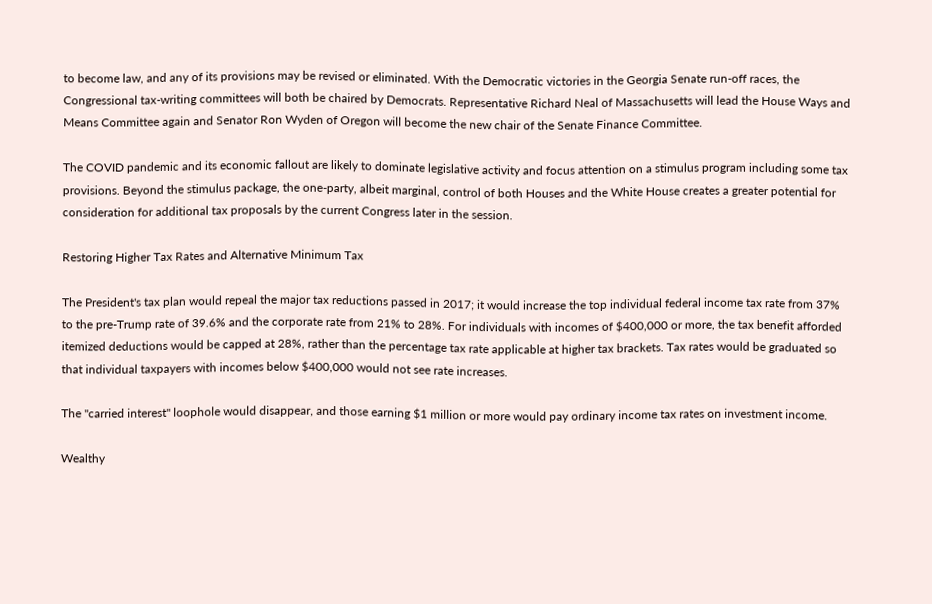to become law, and any of its provisions may be revised or eliminated. With the Democratic victories in the Georgia Senate run-off races, the Congressional tax-writing committees will both be chaired by Democrats. Representative Richard Neal of Massachusetts will lead the House Ways and Means Committee again and Senator Ron Wyden of Oregon will become the new chair of the Senate Finance Committee.

The COVID pandemic and its economic fallout are likely to dominate legislative activity and focus attention on a stimulus program including some tax provisions. Beyond the stimulus package, the one-party, albeit marginal, control of both Houses and the White House creates a greater potential for consideration for additional tax proposals by the current Congress later in the session.

Restoring Higher Tax Rates and Alternative Minimum Tax

The President's tax plan would repeal the major tax reductions passed in 2017; it would increase the top individual federal income tax rate from 37% to the pre-Trump rate of 39.6% and the corporate rate from 21% to 28%. For individuals with incomes of $400,000 or more, the tax benefit afforded itemized deductions would be capped at 28%, rather than the percentage tax rate applicable at higher tax brackets. Tax rates would be graduated so that individual taxpayers with incomes below $400,000 would not see rate increases.

The "carried interest" loophole would disappear, and those earning $1 million or more would pay ordinary income tax rates on investment income.

Wealthy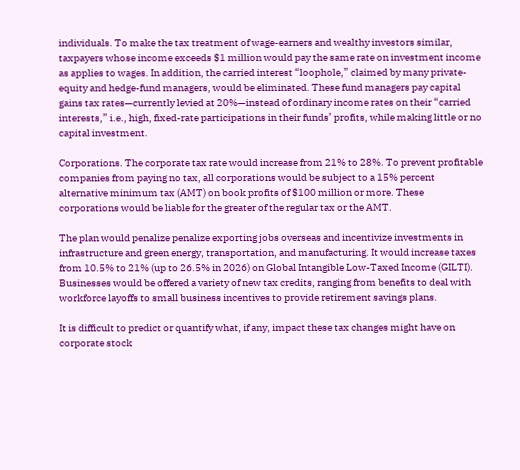individuals. To make the tax treatment of wage-earners and wealthy investors similar, taxpayers whose income exceeds $1 million would pay the same rate on investment income as applies to wages. In addition, the carried interest “loophole,” claimed by many private-equity and hedge-fund managers, would be eliminated. These fund managers pay capital gains tax rates—currently levied at 20%—instead of ordinary income rates on their “carried interests,” i.e., high, fixed-rate participations in their funds’ profits, while making little or no capital investment.

Corporations. The corporate tax rate would increase from 21% to 28%. To prevent profitable companies from paying no tax, all corporations would be subject to a 15% percent alternative minimum tax (AMT) on book profits of $100 million or more. These corporations would be liable for the greater of the regular tax or the AMT.

The plan would penalize penalize exporting jobs overseas and incentivize investments in infrastructure and green energy, transportation, and manufacturing. It would increase taxes from 10.5% to 21% (up to 26.5% in 2026) on Global Intangible Low-Taxed Income (GILTI). Businesses would be offered a variety of new tax credits, ranging from benefits to deal with workforce layoffs to small business incentives to provide retirement savings plans.

It is difficult to predict or quantify what, if any, impact these tax changes might have on corporate stock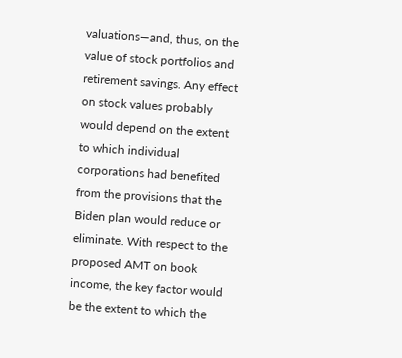valuations—and, thus, on the value of stock portfolios and retirement savings. Any effect on stock values probably would depend on the extent to which individual corporations had benefited from the provisions that the Biden plan would reduce or eliminate. With respect to the proposed AMT on book income, the key factor would be the extent to which the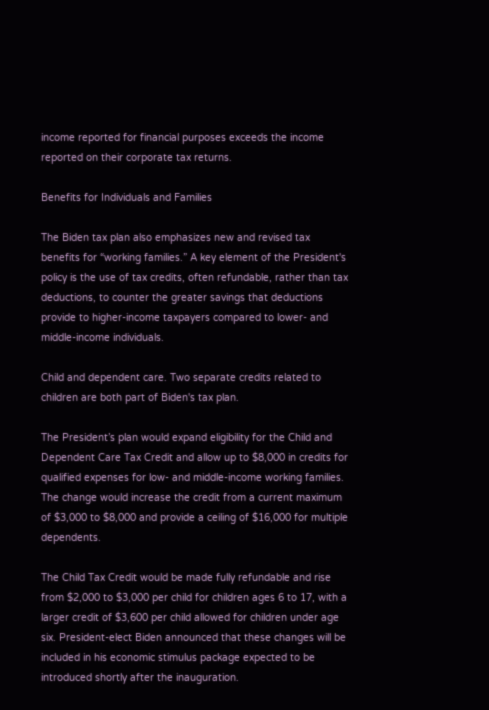income reported for financial purposes exceeds the income reported on their corporate tax returns.

Benefits for Individuals and Families

The Biden tax plan also emphasizes new and revised tax benefits for “working families.” A key element of the President's policy is the use of tax credits, often refundable, rather than tax deductions, to counter the greater savings that deductions provide to higher-income taxpayers compared to lower- and middle-income individuals.

Child and dependent care. Two separate credits related to children are both part of Biden's tax plan.

The President’s plan would expand eligibility for the Child and Dependent Care Tax Credit and allow up to $8,000 in credits for qualified expenses for low- and middle-income working families. The change would increase the credit from a current maximum of $3,000 to $8,000 and provide a ceiling of $16,000 for multiple dependents.

The Child Tax Credit would be made fully refundable and rise from $2,000 to $3,000 per child for children ages 6 to 17, with a larger credit of $3,600 per child allowed for children under age six. President-elect Biden announced that these changes will be included in his economic stimulus package expected to be introduced shortly after the inauguration.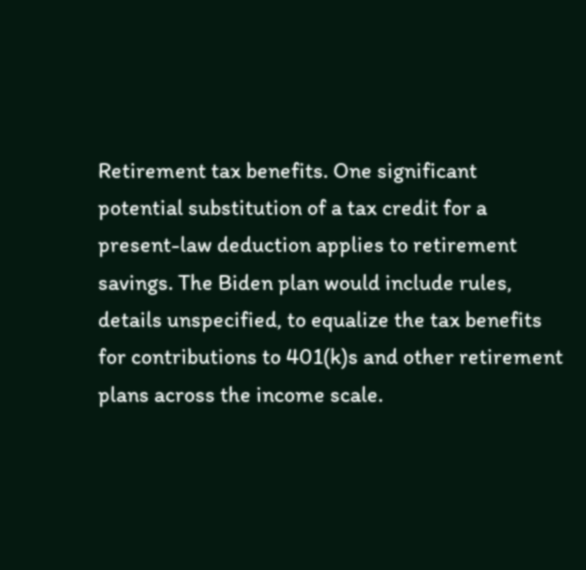Retirement tax benefits. One significant potential substitution of a tax credit for a present-law deduction applies to retirement savings. The Biden plan would include rules, details unspecified, to equalize the tax benefits for contributions to 401(k)s and other retirement plans across the income scale.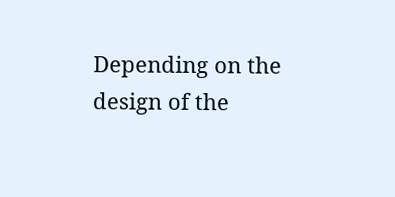Depending on the design of the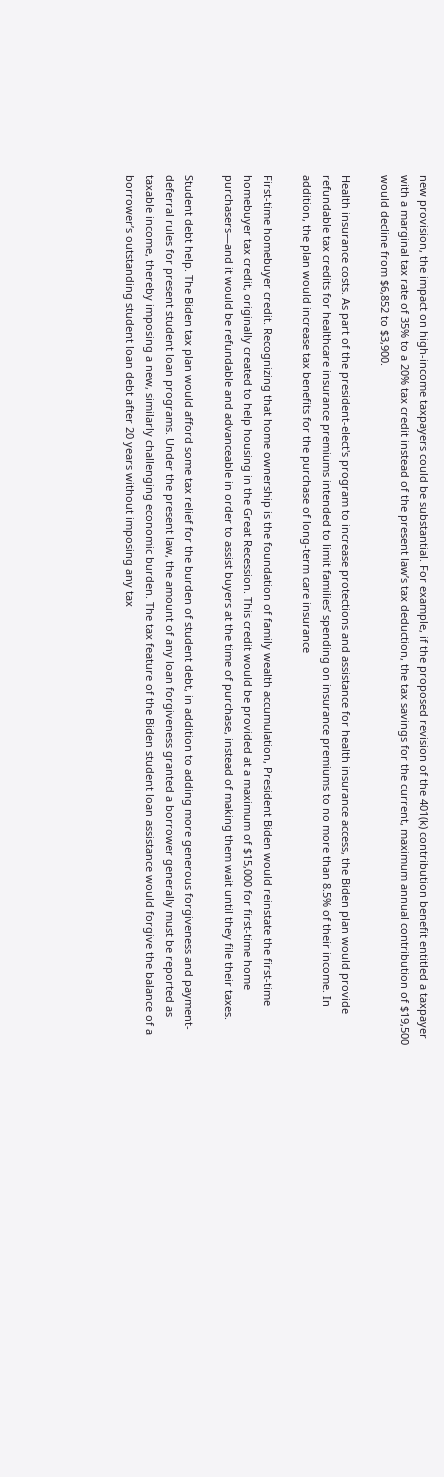new provision, the impact on high-income taxpayers could be substantial. For example, if the proposed revision of the 401(k) contribution benefit entitled a taxpayer with a marginal tax rate of 35% to a 20% tax credit instead of the present law’s tax deduction, the tax savings for the current, maximum annual contribution of $19,500 would decline from $6,852 to $3,900.

Health insurance costs. As part of the president-elect's program to increase protections and assistance for health insurance access, the Biden plan would provide refundable tax credits for healthcare insurance premiums intended to limit families’ spending on insurance premiums to no more than 8.5% of their income. In addition, the plan would increase tax benefits for the purchase of long-term care insurance

First-time homebuyer credit. Recognizing that home ownership is the foundation of family wealth accumulation, President Biden would reinstate the first-time homebuyer tax credit, originally created to help housing in the Great Recession. This credit would be provided at a maximum of $15,000 for first-time home purchasers—and it would be refundable and advanceable in order to assist buyers at the time of purchase, instead of making them wait until they file their taxes.

Student debt help. The Biden tax plan would afford some tax relief for the burden of student debt, in addition to adding more generous forgiveness and payment-deferral rules for present student loan programs. Under the present law, the amount of any loan forgiveness granted a borrower generally must be reported as taxable income, thereby imposing a new, similarly challenging economic burden. The tax feature of the Biden student loan assistance would forgive the balance of a borrower’s outstanding student loan debt after 20 years without imposing any tax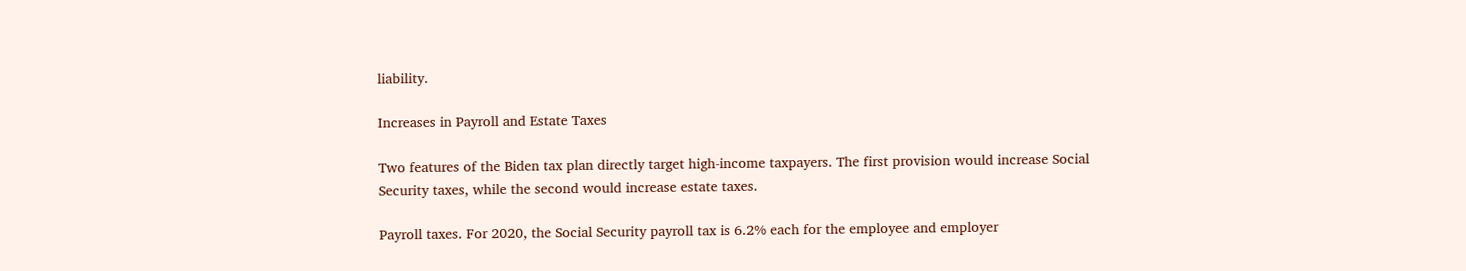liability.

Increases in Payroll and Estate Taxes

Two features of the Biden tax plan directly target high-income taxpayers. The first provision would increase Social Security taxes, while the second would increase estate taxes.

Payroll taxes. For 2020, the Social Security payroll tax is 6.2% each for the employee and employer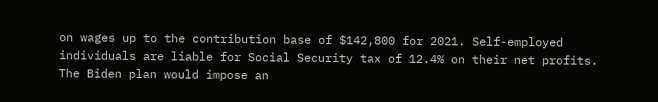on wages up to the contribution base of $142,800 for 2021. Self-employed individuals are liable for Social Security tax of 12.4% on their net profits. The Biden plan would impose an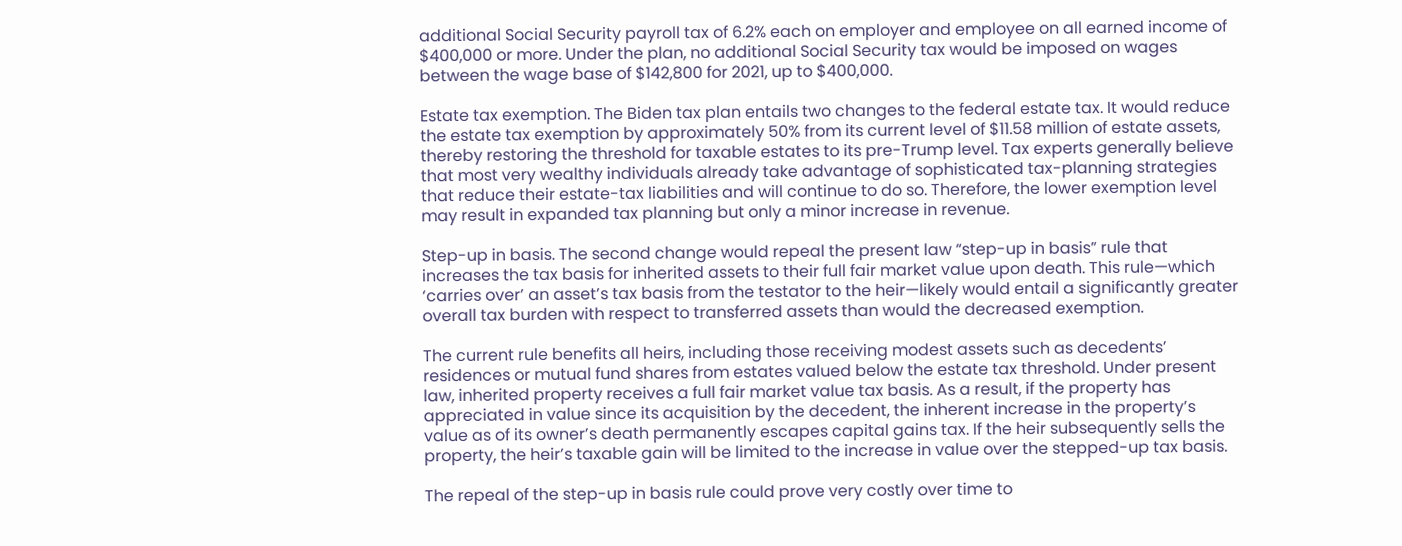additional Social Security payroll tax of 6.2% each on employer and employee on all earned income of $400,000 or more. Under the plan, no additional Social Security tax would be imposed on wages between the wage base of $142,800 for 2021, up to $400,000.

Estate tax exemption. The Biden tax plan entails two changes to the federal estate tax. It would reduce the estate tax exemption by approximately 50% from its current level of $11.58 million of estate assets, thereby restoring the threshold for taxable estates to its pre-Trump level. Tax experts generally believe that most very wealthy individuals already take advantage of sophisticated tax-planning strategies that reduce their estate-tax liabilities and will continue to do so. Therefore, the lower exemption level may result in expanded tax planning but only a minor increase in revenue.

Step-up in basis. The second change would repeal the present law “step-up in basis” rule that increases the tax basis for inherited assets to their full fair market value upon death. This rule—which ‘carries over’ an asset’s tax basis from the testator to the heir—likely would entail a significantly greater overall tax burden with respect to transferred assets than would the decreased exemption.

The current rule benefits all heirs, including those receiving modest assets such as decedents’ residences or mutual fund shares from estates valued below the estate tax threshold. Under present law, inherited property receives a full fair market value tax basis. As a result, if the property has appreciated in value since its acquisition by the decedent, the inherent increase in the property’s value as of its owner’s death permanently escapes capital gains tax. If the heir subsequently sells the property, the heir’s taxable gain will be limited to the increase in value over the stepped-up tax basis.

The repeal of the step-up in basis rule could prove very costly over time to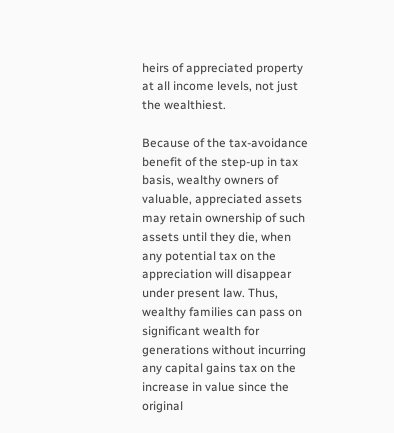heirs of appreciated property at all income levels, not just the wealthiest.

Because of the tax-avoidance benefit of the step-up in tax basis, wealthy owners of valuable, appreciated assets may retain ownership of such assets until they die, when any potential tax on the appreciation will disappear under present law. Thus, wealthy families can pass on significant wealth for generations without incurring any capital gains tax on the increase in value since the original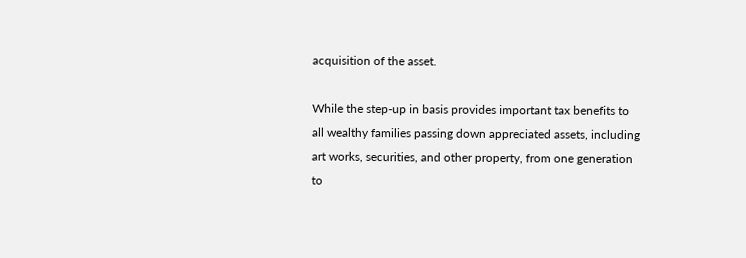acquisition of the asset.

While the step-up in basis provides important tax benefits to all wealthy families passing down appreciated assets, including art works, securities, and other property, from one generation to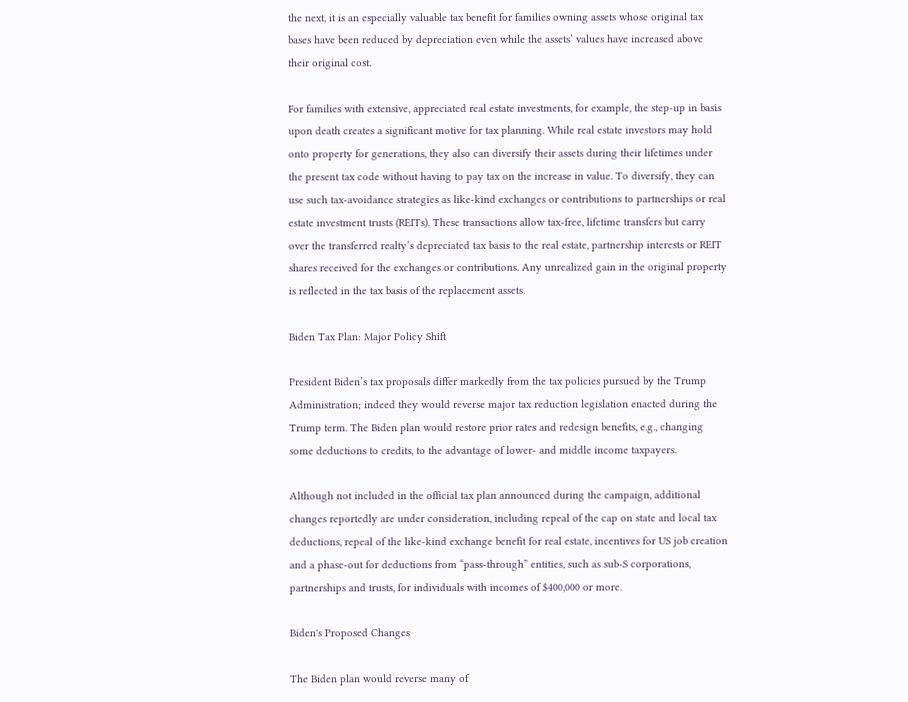the next, it is an especially valuable tax benefit for families owning assets whose original tax bases have been reduced by depreciation even while the assets’ values have increased above their original cost.

For families with extensive, appreciated real estate investments, for example, the step-up in basis upon death creates a significant motive for tax planning. While real estate investors may hold onto property for generations, they also can diversify their assets during their lifetimes under the present tax code without having to pay tax on the increase in value. To diversify, they can use such tax-avoidance strategies as like-kind exchanges or contributions to partnerships or real estate investment trusts (REITs). These transactions allow tax-free, lifetime transfers but carry over the transferred realty’s depreciated tax basis to the real estate, partnership interests or REIT shares received for the exchanges or contributions. Any unrealized gain in the original property is reflected in the tax basis of the replacement assets.

Biden Tax Plan: Major Policy Shift

President Biden’s tax proposals differ markedly from the tax policies pursued by the Trump Administration; indeed they would reverse major tax reduction legislation enacted during the Trump term. The Biden plan would restore prior rates and redesign benefits, e.g., changing some deductions to credits, to the advantage of lower- and middle income taxpayers.

Although not included in the official tax plan announced during the campaign, additional changes reportedly are under consideration, including repeal of the cap on state and local tax deductions, repeal of the like-kind exchange benefit for real estate, incentives for US job creation and a phase-out for deductions from “pass-through” entities, such as sub-S corporations, partnerships and trusts, for individuals with incomes of $400,000 or more.

Biden's Proposed Changes

The Biden plan would reverse many of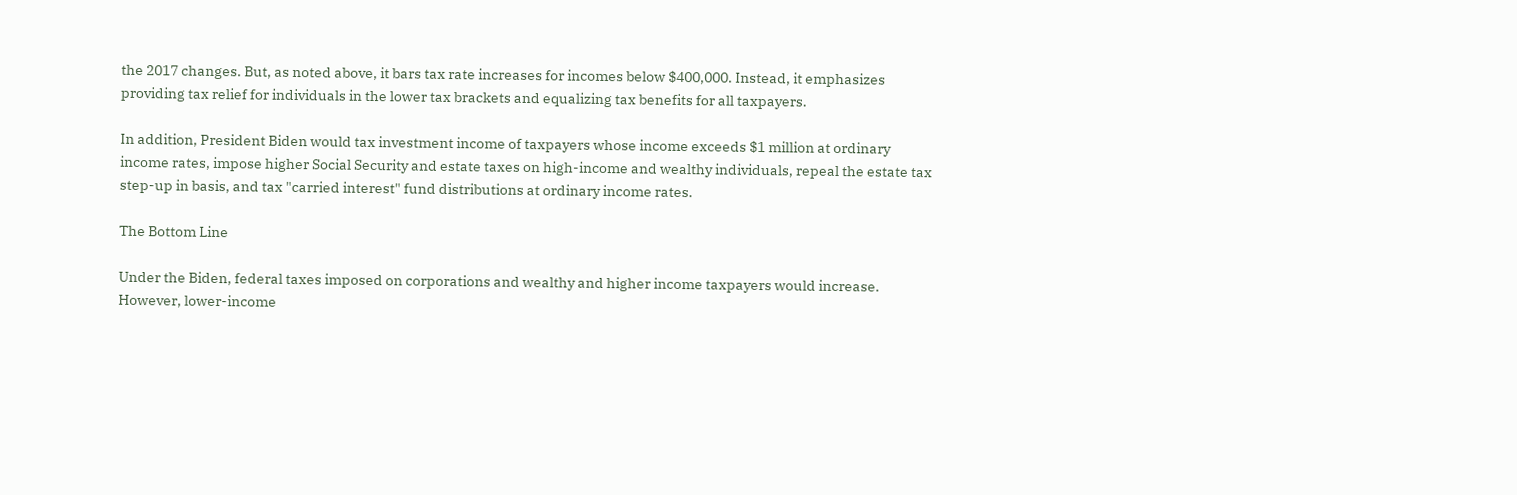the 2017 changes. But, as noted above, it bars tax rate increases for incomes below $400,000. Instead, it emphasizes providing tax relief for individuals in the lower tax brackets and equalizing tax benefits for all taxpayers.

In addition, President Biden would tax investment income of taxpayers whose income exceeds $1 million at ordinary income rates, impose higher Social Security and estate taxes on high-income and wealthy individuals, repeal the estate tax step-up in basis, and tax "carried interest" fund distributions at ordinary income rates.

The Bottom Line

Under the Biden, federal taxes imposed on corporations and wealthy and higher income taxpayers would increase. However, lower-income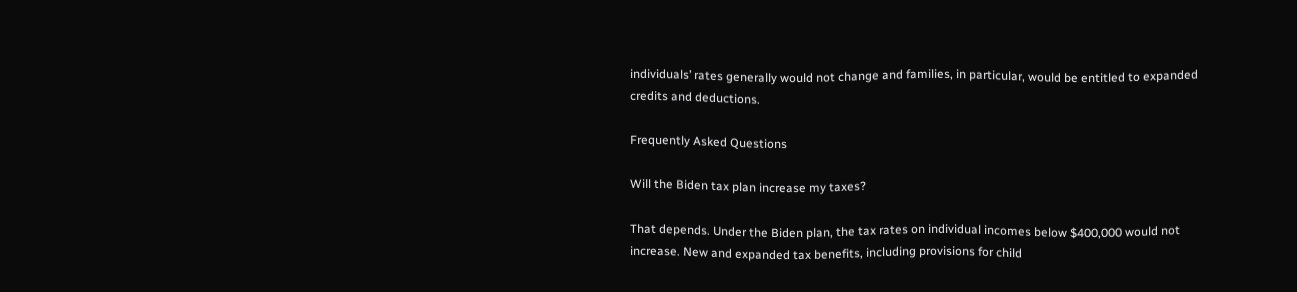individuals’ rates generally would not change and families, in particular, would be entitled to expanded credits and deductions.

Frequently Asked Questions

Will the Biden tax plan increase my taxes?

That depends. Under the Biden plan, the tax rates on individual incomes below $400,000 would not increase. New and expanded tax benefits, including provisions for child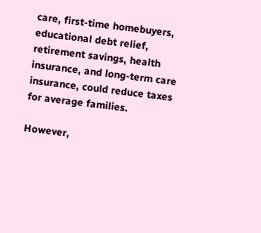care, first-time homebuyers, educational debt relief, retirement savings, health insurance, and long-term care insurance, could reduce taxes for average families.

However,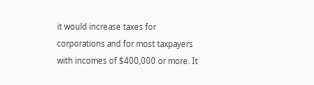it would increase taxes for corporations and for most taxpayers with incomes of $400,000 or more. It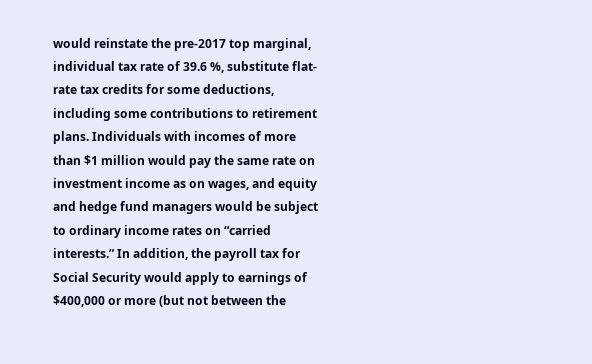would reinstate the pre-2017 top marginal, individual tax rate of 39.6 %, substitute flat-rate tax credits for some deductions, including some contributions to retirement plans. Individuals with incomes of more than $1 million would pay the same rate on investment income as on wages, and equity and hedge fund managers would be subject to ordinary income rates on “carried interests.” In addition, the payroll tax for Social Security would apply to earnings of $400,000 or more (but not between the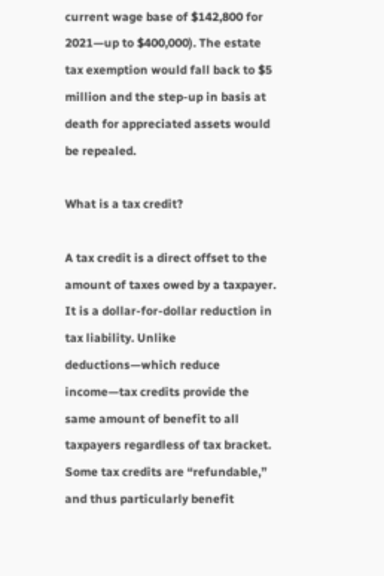current wage base of $142,800 for 2021—up to $400,000). The estate tax exemption would fall back to $5 million and the step-up in basis at death for appreciated assets would be repealed.

What is a tax credit?

A tax credit is a direct offset to the amount of taxes owed by a taxpayer. It is a dollar-for-dollar reduction in tax liability. Unlike deductions—which reduce income—tax credits provide the same amount of benefit to all taxpayers regardless of tax bracket. Some tax credits are “refundable,” and thus particularly benefit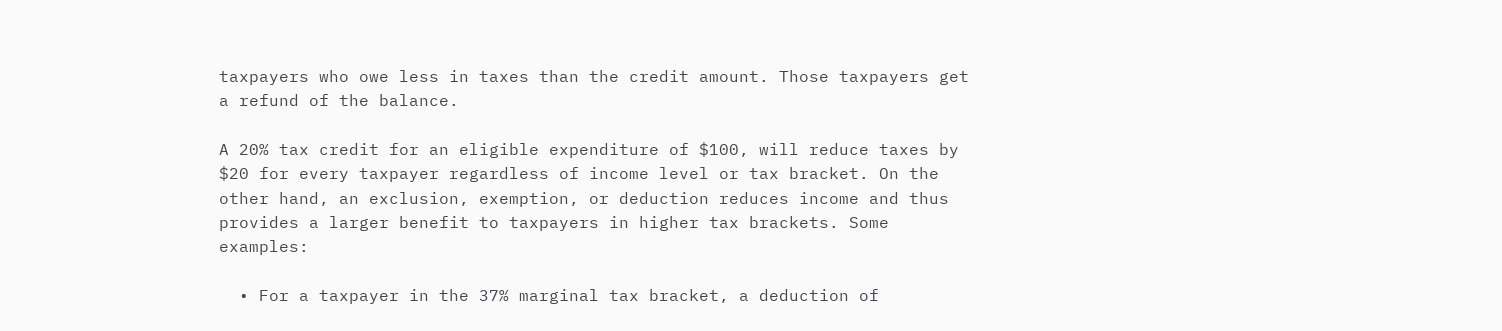taxpayers who owe less in taxes than the credit amount. Those taxpayers get a refund of the balance.

A 20% tax credit for an eligible expenditure of $100, will reduce taxes by $20 for every taxpayer regardless of income level or tax bracket. On the other hand, an exclusion, exemption, or deduction reduces income and thus provides a larger benefit to taxpayers in higher tax brackets. Some examples:

  • For a taxpayer in the 37% marginal tax bracket, a deduction of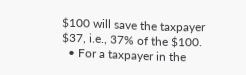$100 will save the taxpayer $37, i.e., 37% of the $100.
  • For a taxpayer in the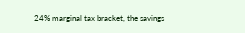24% marginal tax bracket, the savings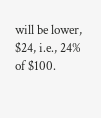will be lower, $24, i.e., 24% of $100.